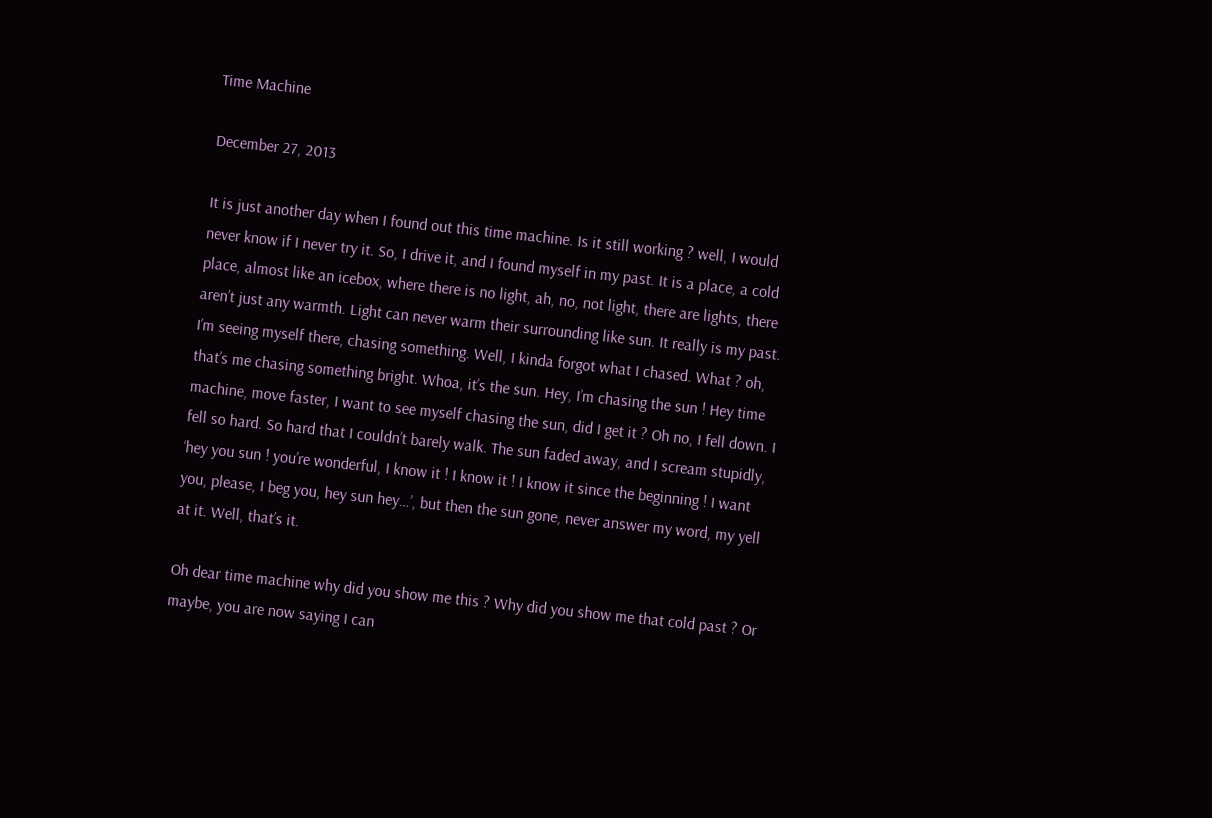Time Machine

December 27, 2013

It is just another day when I found out this time machine. Is it still working ? well, I would never know if I never try it. So, I drive it, and I found myself in my past. It is a place, a cold place, almost like an icebox, where there is no light, ah, no, not light, there are lights, there aren’t just any warmth. Light can never warm their surrounding like sun. It really is my past. I’m seeing myself there, chasing something. Well, I kinda forgot what I chased. What ? oh, that’s me chasing something bright. Whoa, it’s the sun. Hey, I’m chasing the sun ! Hey time machine, move faster, I want to see myself chasing the sun, did I get it ? Oh no, I fell down. I fell so hard. So hard that I couldn’t barely walk. The sun faded away, and I scream stupidly, ‘hey you sun ! you’re wonderful, I know it ! I know it ! I know it since the beginning ! I want you, please, I beg you, hey sun hey…’, but then the sun gone, never answer my word, my yell at it. Well, that’s it.

Oh dear time machine why did you show me this ? Why did you show me that cold past ? Or maybe, you are now saying I can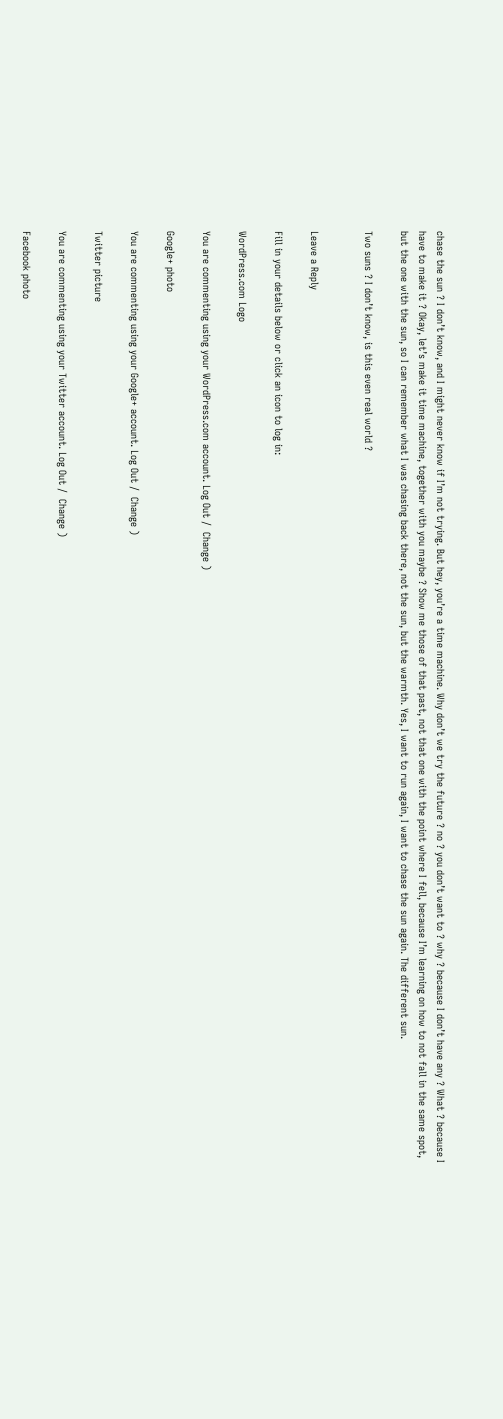chase the sun ? I don’t know, and I might never know if I’m not trying. But hey, you’re a time machine. Why don’t we try the future ? no ? you don’t want to ? why ? because I don’t have any ? What ? because I have to make it ? Okay, let’s make it time machine, together with you maybe ? Show me those of that past, not that one with the point where I fell, because I’m learning on how to not fall in the same spot, but the one with the sun, so I can remember what I was chasing back there, not the sun, but the warmth. Yes, I want to run again, I want to chase the sun again. The different sun.

Two suns ? I don’t know, is this even real world ?


Leave a Reply

Fill in your details below or click an icon to log in:

WordPress.com Logo

You are commenting using your WordPress.com account. Log Out /  Change )

Google+ photo

You are commenting using your Google+ account. Log Out /  Change )

Twitter picture

You are commenting using your Twitter account. Log Out /  Change )

Facebook photo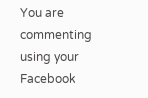You are commenting using your Facebook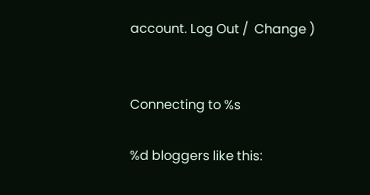account. Log Out /  Change )


Connecting to %s

%d bloggers like this: